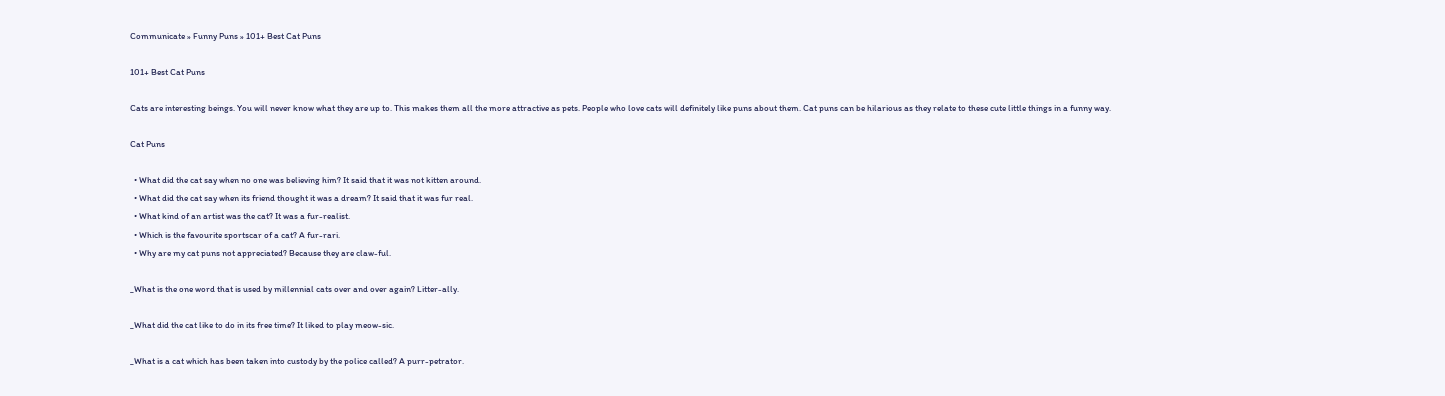Communicate » Funny Puns » 101+ Best Cat Puns

101+ Best Cat Puns

Cats are interesting beings. You will never know what they are up to. This makes them all the more attractive as pets. People who love cats will definitely like puns about them. Cat puns can be hilarious as they relate to these cute little things in a funny way.

Cat Puns

  • What did the cat say when no one was believing him? It said that it was not kitten around.
  • What did the cat say when its friend thought it was a dream? It said that it was fur real.
  • What kind of an artist was the cat? It was a fur-realist.
  • Which is the favourite sportscar of a cat? A fur-rari.
  • Why are my cat puns not appreciated? Because they are claw-ful.

_What is the one word that is used by millennial cats over and over again? Litter-ally.

_What did the cat like to do in its free time? It liked to play meow-sic.

_What is a cat which has been taken into custody by the police called? A purr-petrator.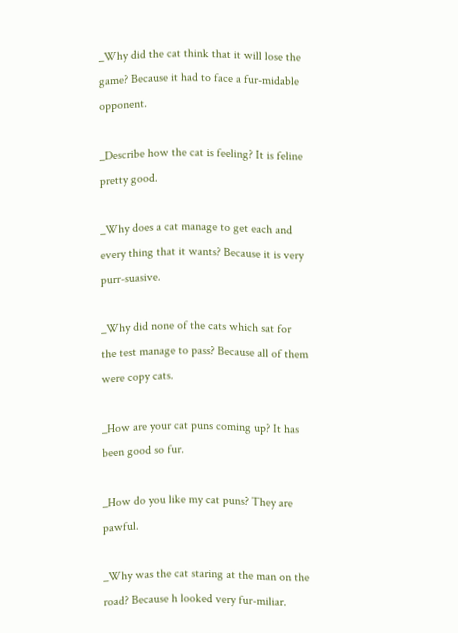_Why did the cat think that it will lose the game? Because it had to face a fur-midable opponent.

_Describe how the cat is feeling? It is feline pretty good.

_Why does a cat manage to get each and every thing that it wants? Because it is very purr-suasive.

_Why did none of the cats which sat for the test manage to pass? Because all of them were copy cats.

_How are your cat puns coming up? It has been good so fur.

_How do you like my cat puns? They are pawful.

_Why was the cat staring at the man on the road? Because h looked very fur-miliar.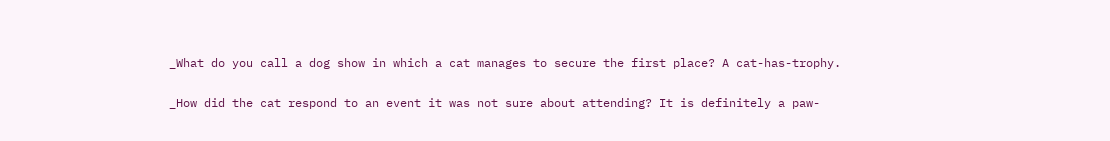_What do you call a dog show in which a cat manages to secure the first place? A cat-has-trophy.

_How did the cat respond to an event it was not sure about attending? It is definitely a paw-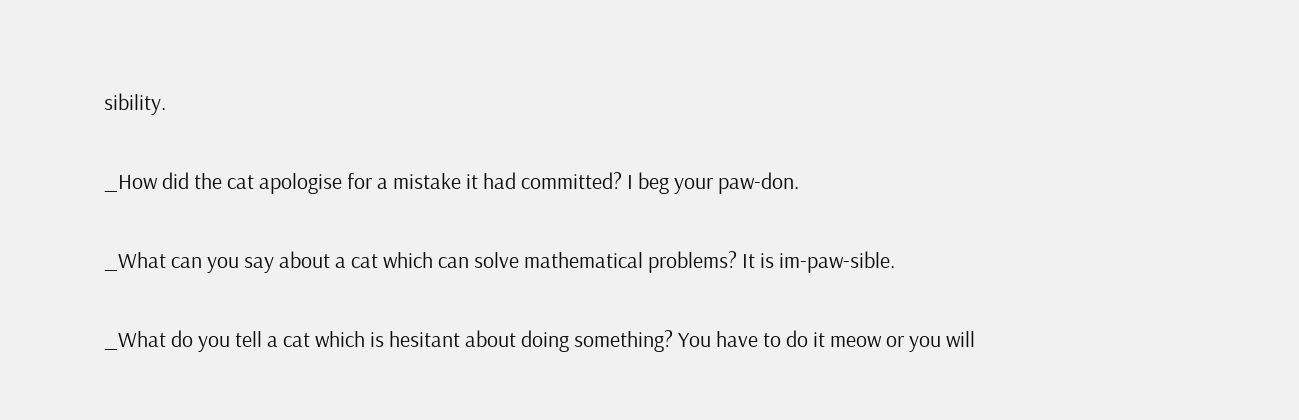sibility.

_How did the cat apologise for a mistake it had committed? I beg your paw-don.

_What can you say about a cat which can solve mathematical problems? It is im-paw-sible.

_What do you tell a cat which is hesitant about doing something? You have to do it meow or you will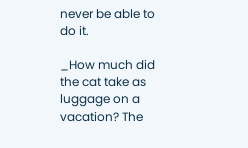never be able to do it.

_How much did the cat take as luggage on a vacation? The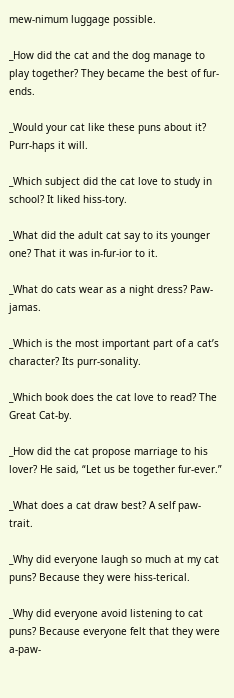mew-nimum luggage possible.

_How did the cat and the dog manage to play together? They became the best of fur-ends.

_Would your cat like these puns about it? Purr-haps it will.

_Which subject did the cat love to study in school? It liked hiss-tory.

_What did the adult cat say to its younger one? That it was in-fur-ior to it.

_What do cats wear as a night dress? Paw-jamas.

_Which is the most important part of a cat’s character? Its purr-sonality.

_Which book does the cat love to read? The Great Cat-by.

_How did the cat propose marriage to his lover? He said, “Let us be together fur-ever.”

_What does a cat draw best? A self paw-trait.

_Why did everyone laugh so much at my cat puns? Because they were hiss-terical.

_Why did everyone avoid listening to cat puns? Because everyone felt that they were a-paw-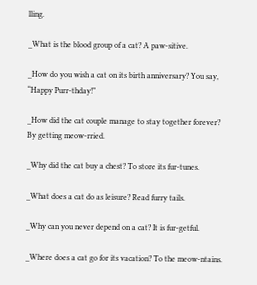lling.

_What is the blood group of a cat? A paw-sitive.

_How do you wish a cat on its birth anniversary? You say, “Happy Purr-thday!”

_How did the cat couple manage to stay together forever? By getting meow-rried.

_Why did the cat buy a chest? To store its fur-tunes.

_What does a cat do as leisure? Read furry tails.

_Why can you never depend on a cat? It is fur-getful.

_Where does a cat go for its vacation? To the meow-ntains.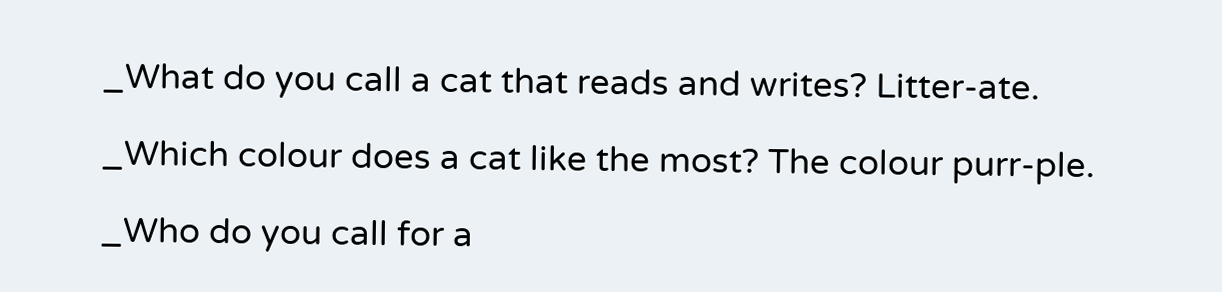_What do you call a cat that reads and writes? Litter-ate.

_Which colour does a cat like the most? The colour purr-ple.

_Who do you call for a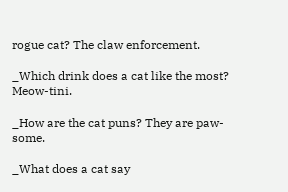rogue cat? The claw enforcement.

_Which drink does a cat like the most? Meow-tini.

_How are the cat puns? They are paw-some.

_What does a cat say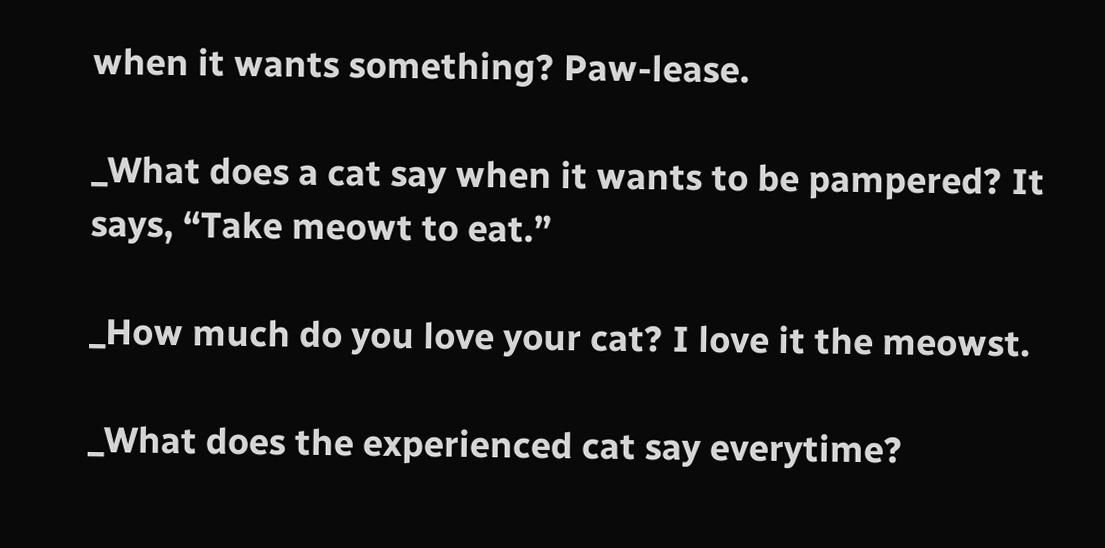when it wants something? Paw-lease.

_What does a cat say when it wants to be pampered? It says, “Take meowt to eat.”

_How much do you love your cat? I love it the meowst.

_What does the experienced cat say everytime?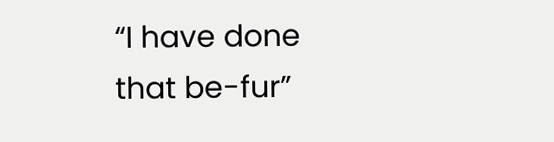“I have done that be-fur”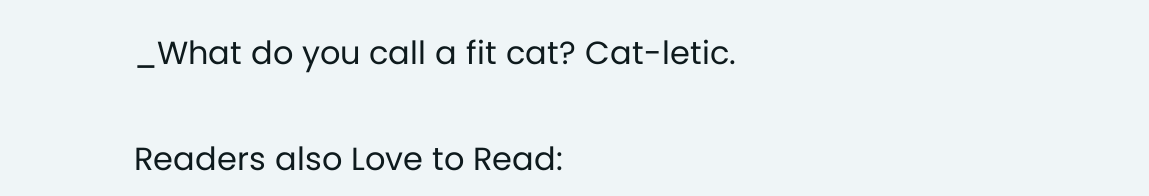_What do you call a fit cat? Cat-letic.

Readers also Love to Read: